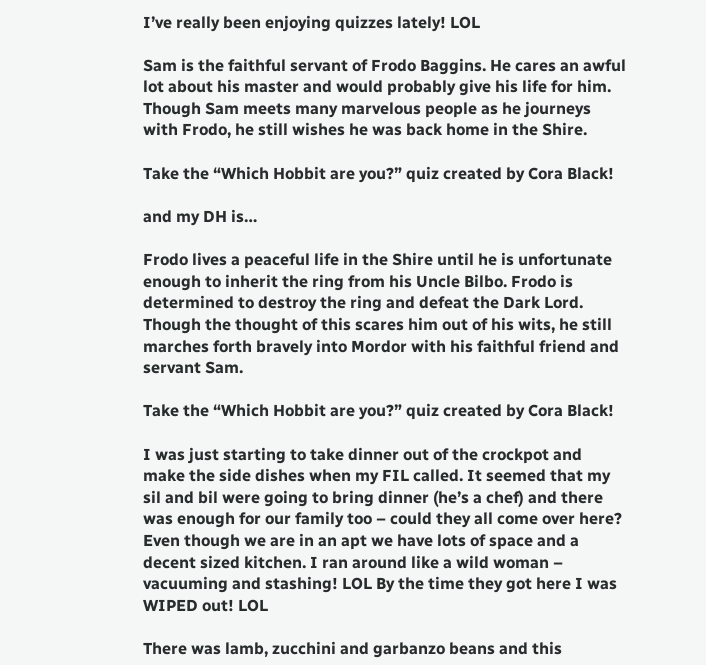I’ve really been enjoying quizzes lately! LOL

Sam is the faithful servant of Frodo Baggins. He cares an awful lot about his master and would probably give his life for him. Though Sam meets many marvelous people as he journeys with Frodo, he still wishes he was back home in the Shire.

Take the “Which Hobbit are you?” quiz created by Cora Black!

and my DH is…

Frodo lives a peaceful life in the Shire until he is unfortunate enough to inherit the ring from his Uncle Bilbo. Frodo is determined to destroy the ring and defeat the Dark Lord. Though the thought of this scares him out of his wits, he still marches forth bravely into Mordor with his faithful friend and servant Sam.

Take the “Which Hobbit are you?” quiz created by Cora Black!

I was just starting to take dinner out of the crockpot and make the side dishes when my FIL called. It seemed that my sil and bil were going to bring dinner (he’s a chef) and there was enough for our family too – could they all come over here? Even though we are in an apt we have lots of space and a decent sized kitchen. I ran around like a wild woman – vacuuming and stashing! LOL By the time they got here I was WIPED out! LOL

There was lamb, zucchini and garbanzo beans and this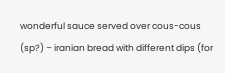wonderful sauce served over cous-cous (sp?) – iranian bread with different dips (for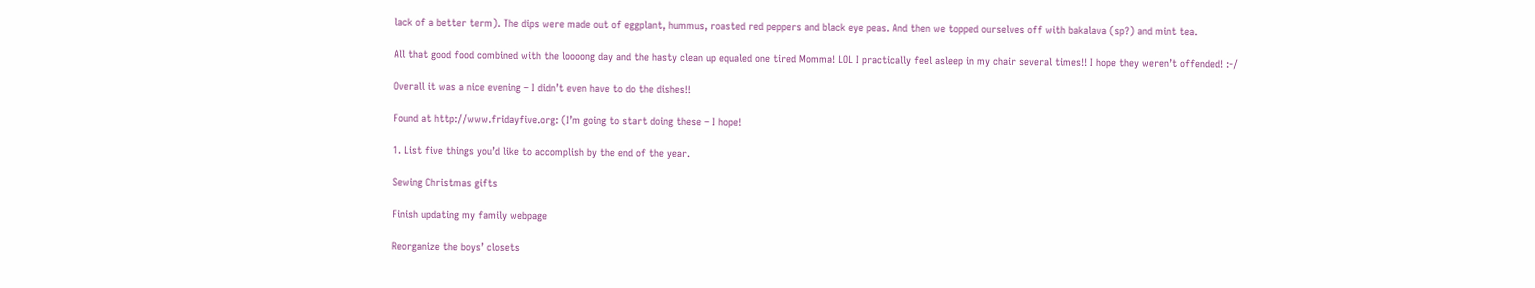lack of a better term). The dips were made out of eggplant, hummus, roasted red peppers and black eye peas. And then we topped ourselves off with bakalava (sp?) and mint tea.

All that good food combined with the loooong day and the hasty clean up equaled one tired Momma! LOL I practically feel asleep in my chair several times!! I hope they weren’t offended! :-/

Overall it was a nice evening – I didn’t even have to do the dishes!!

Found at http://www.fridayfive.org: (I’m going to start doing these – I hope!

1. List five things you’d like to accomplish by the end of the year.

Sewing Christmas gifts

Finish updating my family webpage

Reorganize the boys’ closets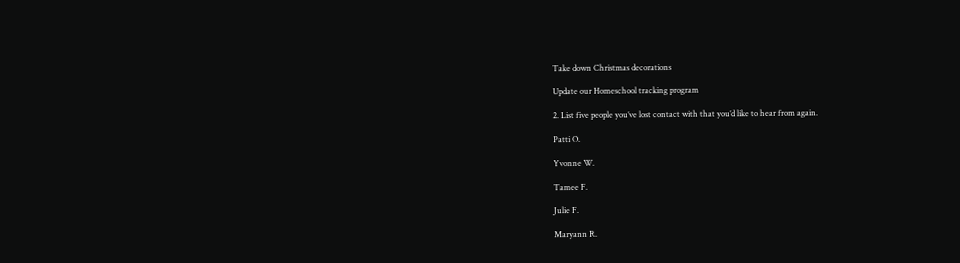Take down Christmas decorations

Update our Homeschool tracking program

2. List five people you’ve lost contact with that you’d like to hear from again.

Patti O.

Yvonne W.

Tamee F.

Julie F.

Maryann R.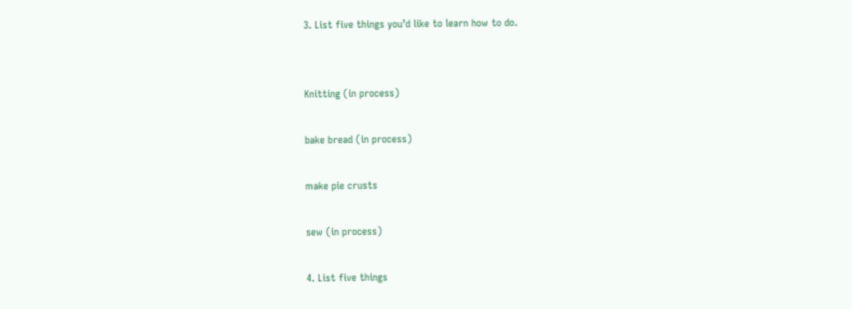3. List five things you’d like to learn how to do.


Knitting (in process)

bake bread (in process)

make pie crusts

sew (in process)

4. List five things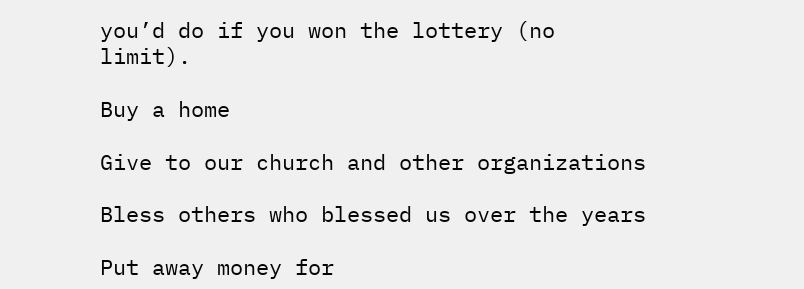you’d do if you won the lottery (no limit).

Buy a home

Give to our church and other organizations

Bless others who blessed us over the years

Put away money for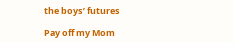the boys’ futures

Pay off my Mom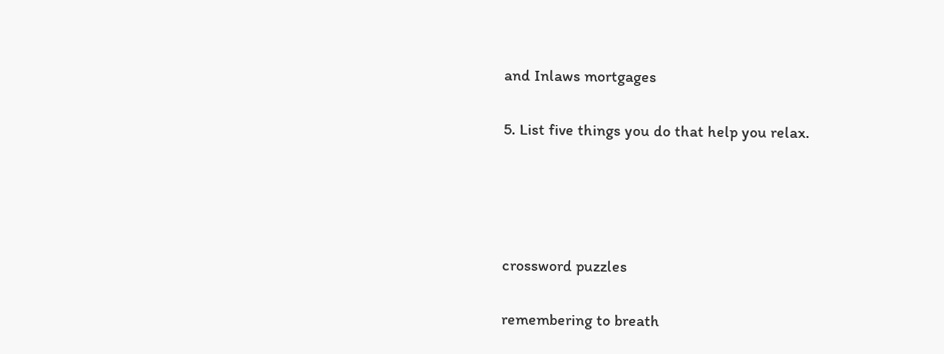and Inlaws mortgages

5. List five things you do that help you relax.




crossword puzzles

remembering to breath